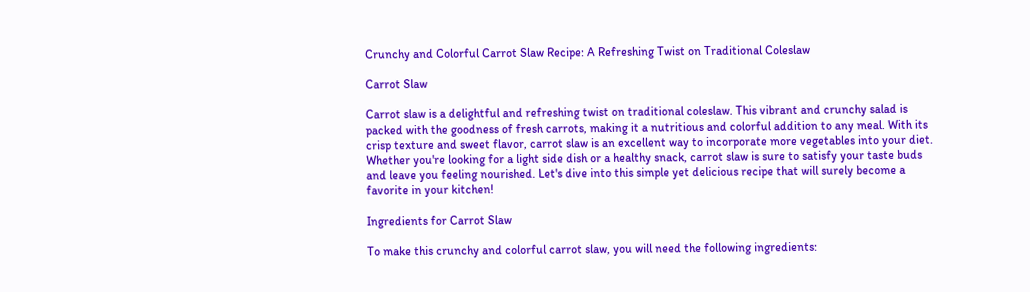Crunchy and Colorful Carrot Slaw Recipe: A Refreshing Twist on Traditional Coleslaw

Carrot Slaw

Carrot slaw is a delightful and refreshing twist on traditional coleslaw. This vibrant and crunchy salad is packed with the goodness of fresh carrots, making it a nutritious and colorful addition to any meal. With its crisp texture and sweet flavor, carrot slaw is an excellent way to incorporate more vegetables into your diet. Whether you're looking for a light side dish or a healthy snack, carrot slaw is sure to satisfy your taste buds and leave you feeling nourished. Let's dive into this simple yet delicious recipe that will surely become a favorite in your kitchen!

Ingredients for Carrot Slaw

To make this crunchy and colorful carrot slaw, you will need the following ingredients: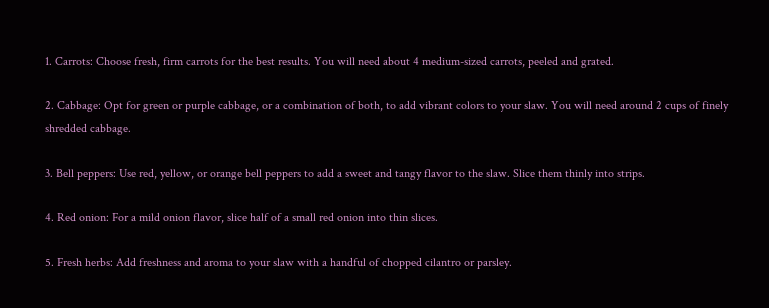1. Carrots: Choose fresh, firm carrots for the best results. You will need about 4 medium-sized carrots, peeled and grated.

2. Cabbage: Opt for green or purple cabbage, or a combination of both, to add vibrant colors to your slaw. You will need around 2 cups of finely shredded cabbage.

3. Bell peppers: Use red, yellow, or orange bell peppers to add a sweet and tangy flavor to the slaw. Slice them thinly into strips.

4. Red onion: For a mild onion flavor, slice half of a small red onion into thin slices.

5. Fresh herbs: Add freshness and aroma to your slaw with a handful of chopped cilantro or parsley.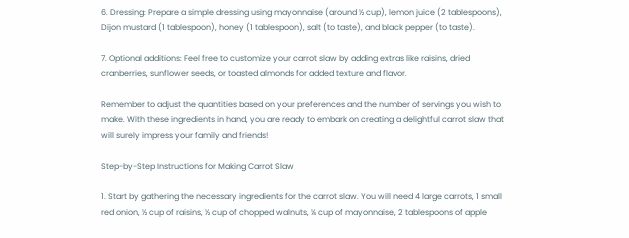6. Dressing: Prepare a simple dressing using mayonnaise (around ½ cup), lemon juice (2 tablespoons), Dijon mustard (1 tablespoon), honey (1 tablespoon), salt (to taste), and black pepper (to taste).

7. Optional additions: Feel free to customize your carrot slaw by adding extras like raisins, dried cranberries, sunflower seeds, or toasted almonds for added texture and flavor.

Remember to adjust the quantities based on your preferences and the number of servings you wish to make. With these ingredients in hand, you are ready to embark on creating a delightful carrot slaw that will surely impress your family and friends!

Step-by-Step Instructions for Making Carrot Slaw

1. Start by gathering the necessary ingredients for the carrot slaw. You will need 4 large carrots, 1 small red onion, ½ cup of raisins, ½ cup of chopped walnuts, ¼ cup of mayonnaise, 2 tablespoons of apple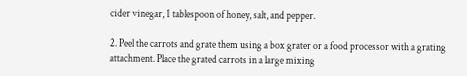cider vinegar, 1 tablespoon of honey, salt, and pepper.

2. Peel the carrots and grate them using a box grater or a food processor with a grating attachment. Place the grated carrots in a large mixing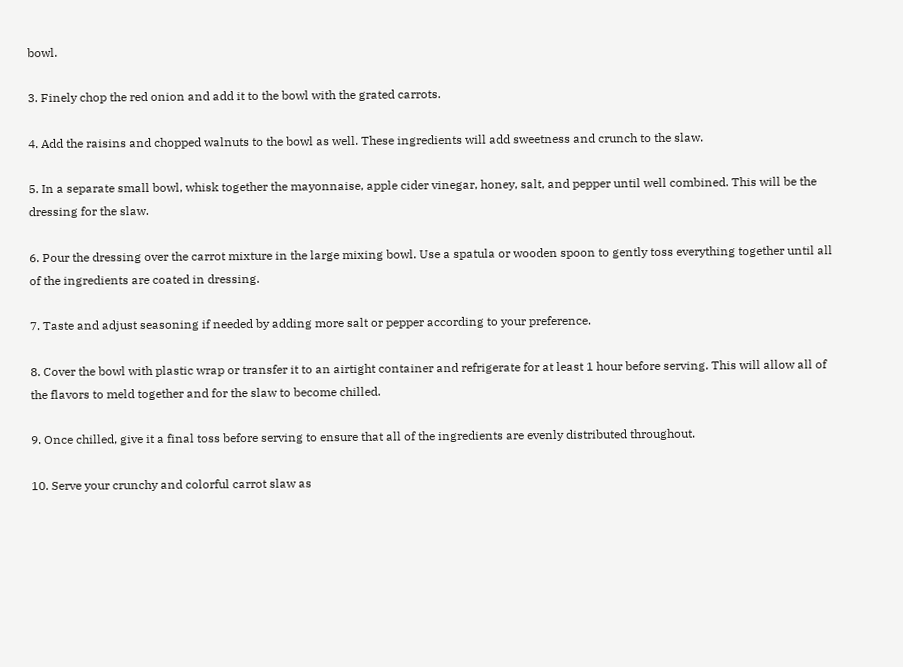bowl.

3. Finely chop the red onion and add it to the bowl with the grated carrots.

4. Add the raisins and chopped walnuts to the bowl as well. These ingredients will add sweetness and crunch to the slaw.

5. In a separate small bowl, whisk together the mayonnaise, apple cider vinegar, honey, salt, and pepper until well combined. This will be the dressing for the slaw.

6. Pour the dressing over the carrot mixture in the large mixing bowl. Use a spatula or wooden spoon to gently toss everything together until all of the ingredients are coated in dressing.

7. Taste and adjust seasoning if needed by adding more salt or pepper according to your preference.

8. Cover the bowl with plastic wrap or transfer it to an airtight container and refrigerate for at least 1 hour before serving. This will allow all of the flavors to meld together and for the slaw to become chilled.

9. Once chilled, give it a final toss before serving to ensure that all of the ingredients are evenly distributed throughout.

10. Serve your crunchy and colorful carrot slaw as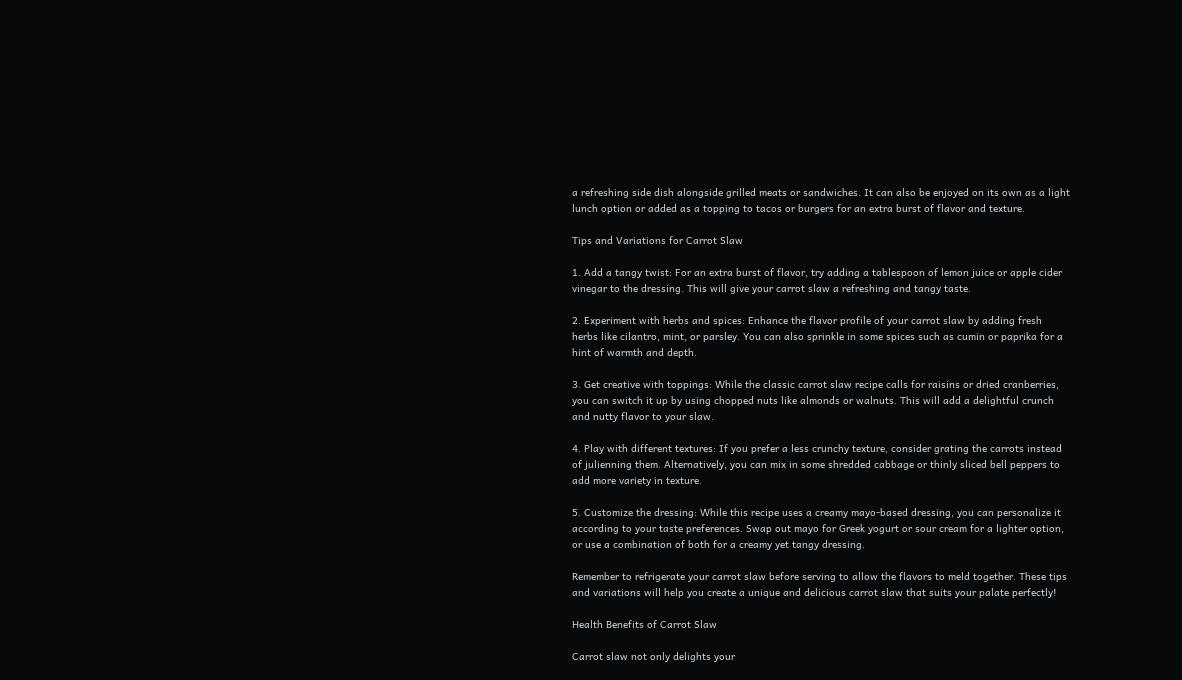a refreshing side dish alongside grilled meats or sandwiches. It can also be enjoyed on its own as a light lunch option or added as a topping to tacos or burgers for an extra burst of flavor and texture.

Tips and Variations for Carrot Slaw

1. Add a tangy twist: For an extra burst of flavor, try adding a tablespoon of lemon juice or apple cider vinegar to the dressing. This will give your carrot slaw a refreshing and tangy taste.

2. Experiment with herbs and spices: Enhance the flavor profile of your carrot slaw by adding fresh herbs like cilantro, mint, or parsley. You can also sprinkle in some spices such as cumin or paprika for a hint of warmth and depth.

3. Get creative with toppings: While the classic carrot slaw recipe calls for raisins or dried cranberries, you can switch it up by using chopped nuts like almonds or walnuts. This will add a delightful crunch and nutty flavor to your slaw.

4. Play with different textures: If you prefer a less crunchy texture, consider grating the carrots instead of julienning them. Alternatively, you can mix in some shredded cabbage or thinly sliced bell peppers to add more variety in texture.

5. Customize the dressing: While this recipe uses a creamy mayo-based dressing, you can personalize it according to your taste preferences. Swap out mayo for Greek yogurt or sour cream for a lighter option, or use a combination of both for a creamy yet tangy dressing.

Remember to refrigerate your carrot slaw before serving to allow the flavors to meld together. These tips and variations will help you create a unique and delicious carrot slaw that suits your palate perfectly!

Health Benefits of Carrot Slaw

Carrot slaw not only delights your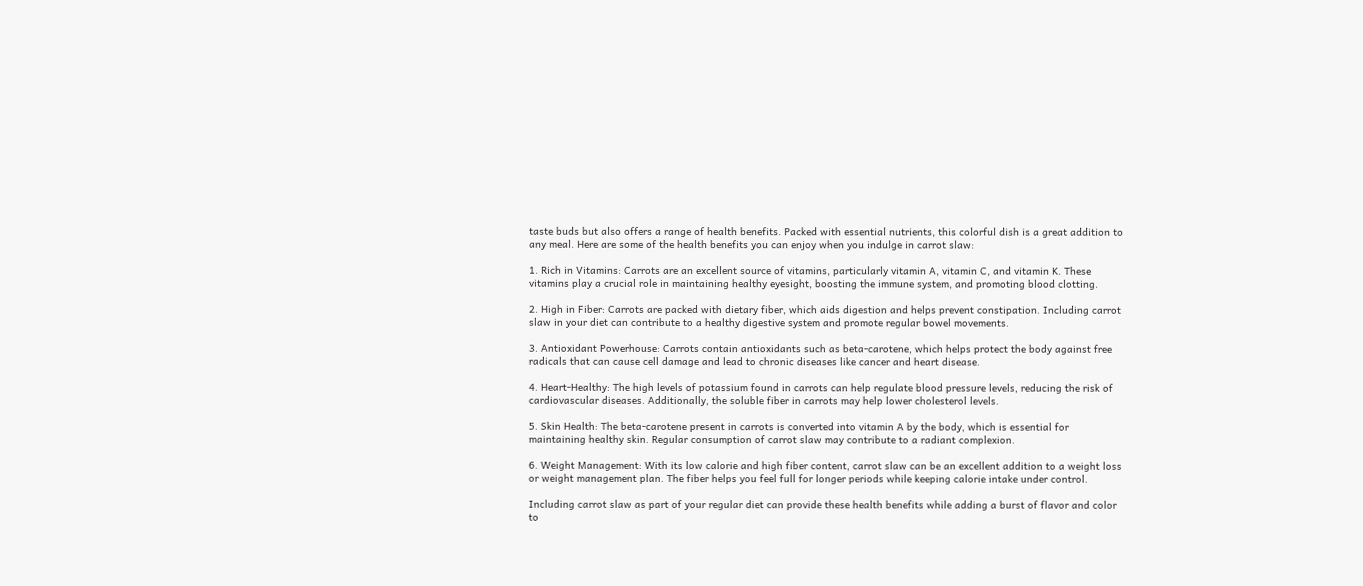taste buds but also offers a range of health benefits. Packed with essential nutrients, this colorful dish is a great addition to any meal. Here are some of the health benefits you can enjoy when you indulge in carrot slaw:

1. Rich in Vitamins: Carrots are an excellent source of vitamins, particularly vitamin A, vitamin C, and vitamin K. These vitamins play a crucial role in maintaining healthy eyesight, boosting the immune system, and promoting blood clotting.

2. High in Fiber: Carrots are packed with dietary fiber, which aids digestion and helps prevent constipation. Including carrot slaw in your diet can contribute to a healthy digestive system and promote regular bowel movements.

3. Antioxidant Powerhouse: Carrots contain antioxidants such as beta-carotene, which helps protect the body against free radicals that can cause cell damage and lead to chronic diseases like cancer and heart disease.

4. Heart-Healthy: The high levels of potassium found in carrots can help regulate blood pressure levels, reducing the risk of cardiovascular diseases. Additionally, the soluble fiber in carrots may help lower cholesterol levels.

5. Skin Health: The beta-carotene present in carrots is converted into vitamin A by the body, which is essential for maintaining healthy skin. Regular consumption of carrot slaw may contribute to a radiant complexion.

6. Weight Management: With its low calorie and high fiber content, carrot slaw can be an excellent addition to a weight loss or weight management plan. The fiber helps you feel full for longer periods while keeping calorie intake under control.

Including carrot slaw as part of your regular diet can provide these health benefits while adding a burst of flavor and color to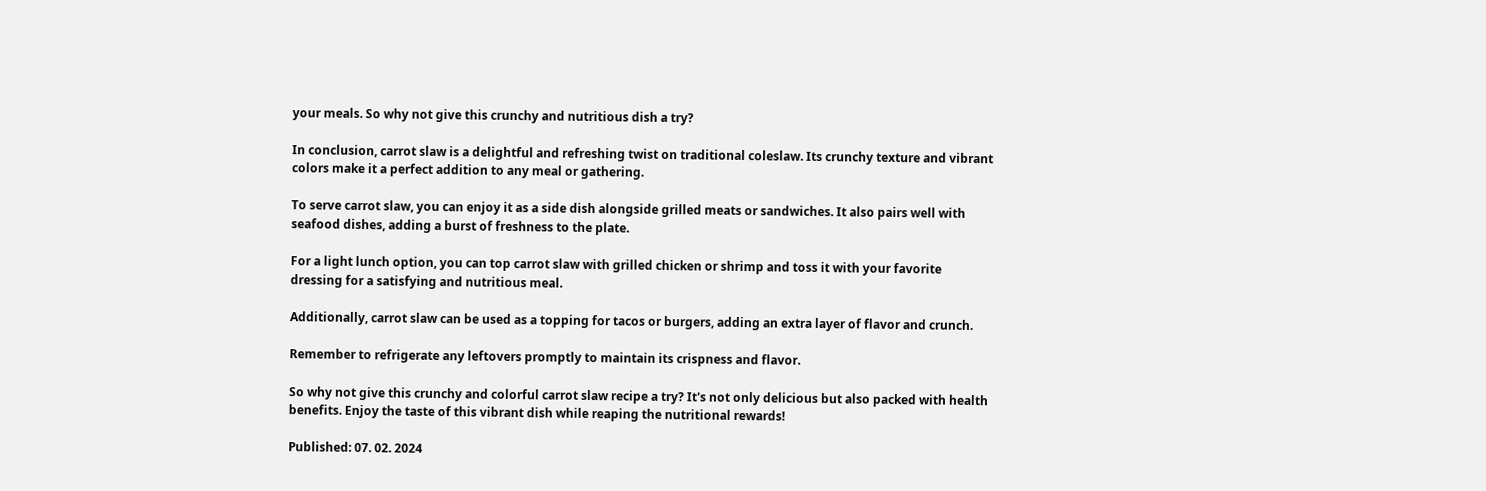your meals. So why not give this crunchy and nutritious dish a try?

In conclusion, carrot slaw is a delightful and refreshing twist on traditional coleslaw. Its crunchy texture and vibrant colors make it a perfect addition to any meal or gathering.

To serve carrot slaw, you can enjoy it as a side dish alongside grilled meats or sandwiches. It also pairs well with seafood dishes, adding a burst of freshness to the plate.

For a light lunch option, you can top carrot slaw with grilled chicken or shrimp and toss it with your favorite dressing for a satisfying and nutritious meal.

Additionally, carrot slaw can be used as a topping for tacos or burgers, adding an extra layer of flavor and crunch.

Remember to refrigerate any leftovers promptly to maintain its crispness and flavor.

So why not give this crunchy and colorful carrot slaw recipe a try? It's not only delicious but also packed with health benefits. Enjoy the taste of this vibrant dish while reaping the nutritional rewards!

Published: 07. 02. 2024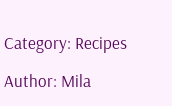Category: Recipes

Author: Mila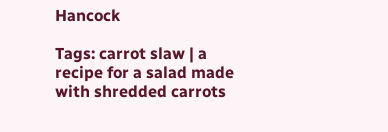Hancock

Tags: carrot slaw | a recipe for a salad made with shredded carrots